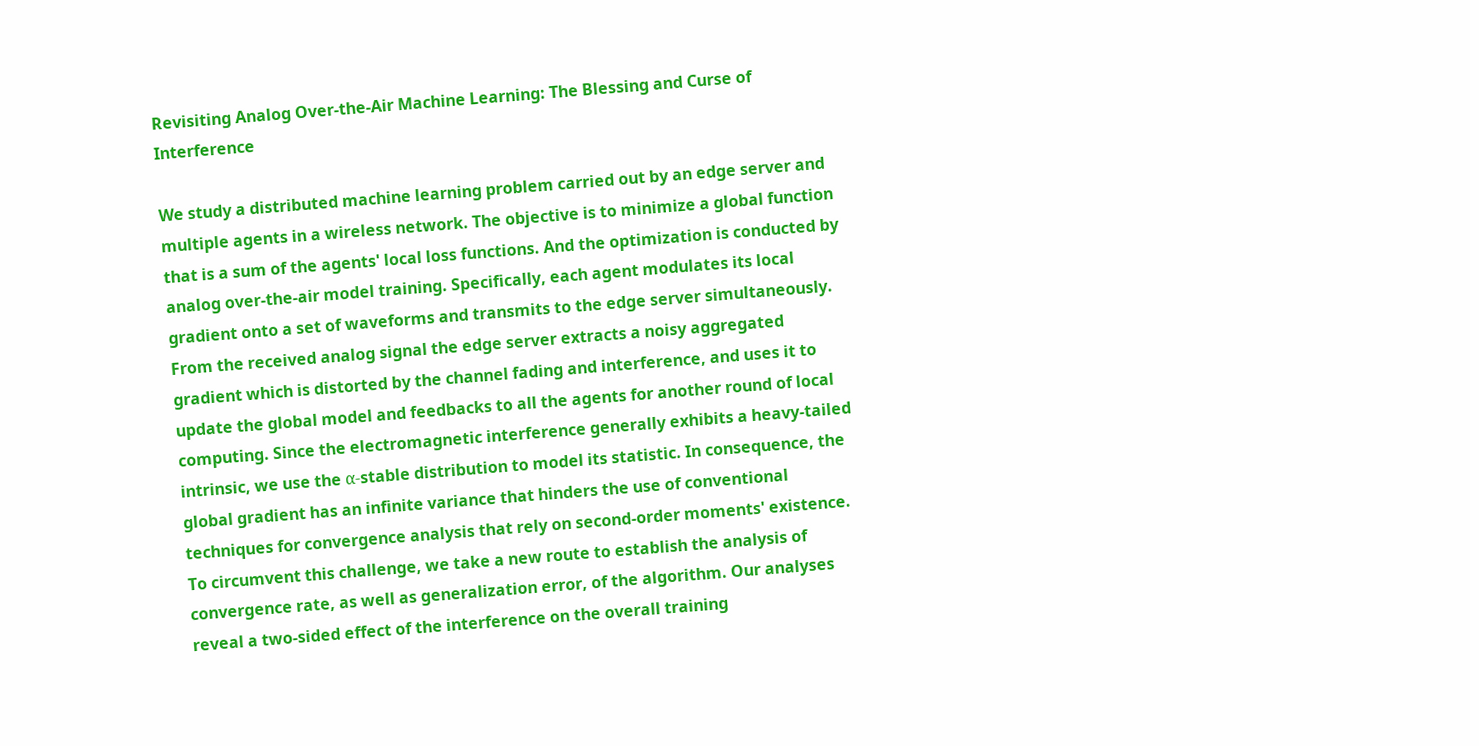Revisiting Analog Over-the-Air Machine Learning: The Blessing and Curse of Interference

We study a distributed machine learning problem carried out by an edge server and multiple agents in a wireless network. The objective is to minimize a global function that is a sum of the agents' local loss functions. And the optimization is conducted by analog over-the-air model training. Specifically, each agent modulates its local gradient onto a set of waveforms and transmits to the edge server simultaneously. From the received analog signal the edge server extracts a noisy aggregated gradient which is distorted by the channel fading and interference, and uses it to update the global model and feedbacks to all the agents for another round of local computing. Since the electromagnetic interference generally exhibits a heavy-tailed intrinsic, we use the α-stable distribution to model its statistic. In consequence, the global gradient has an infinite variance that hinders the use of conventional techniques for convergence analysis that rely on second-order moments' existence. To circumvent this challenge, we take a new route to establish the analysis of convergence rate, as well as generalization error, of the algorithm. Our analyses reveal a two-sided effect of the interference on the overall training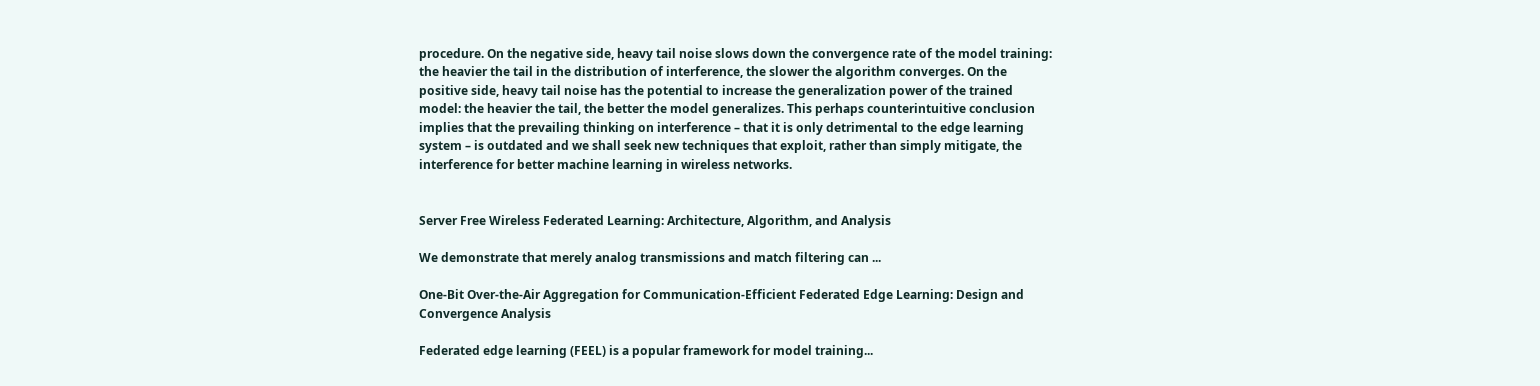procedure. On the negative side, heavy tail noise slows down the convergence rate of the model training: the heavier the tail in the distribution of interference, the slower the algorithm converges. On the positive side, heavy tail noise has the potential to increase the generalization power of the trained model: the heavier the tail, the better the model generalizes. This perhaps counterintuitive conclusion implies that the prevailing thinking on interference – that it is only detrimental to the edge learning system – is outdated and we shall seek new techniques that exploit, rather than simply mitigate, the interference for better machine learning in wireless networks.


Server Free Wireless Federated Learning: Architecture, Algorithm, and Analysis

We demonstrate that merely analog transmissions and match filtering can ...

One-Bit Over-the-Air Aggregation for Communication-Efficient Federated Edge Learning: Design and Convergence Analysis

Federated edge learning (FEEL) is a popular framework for model training...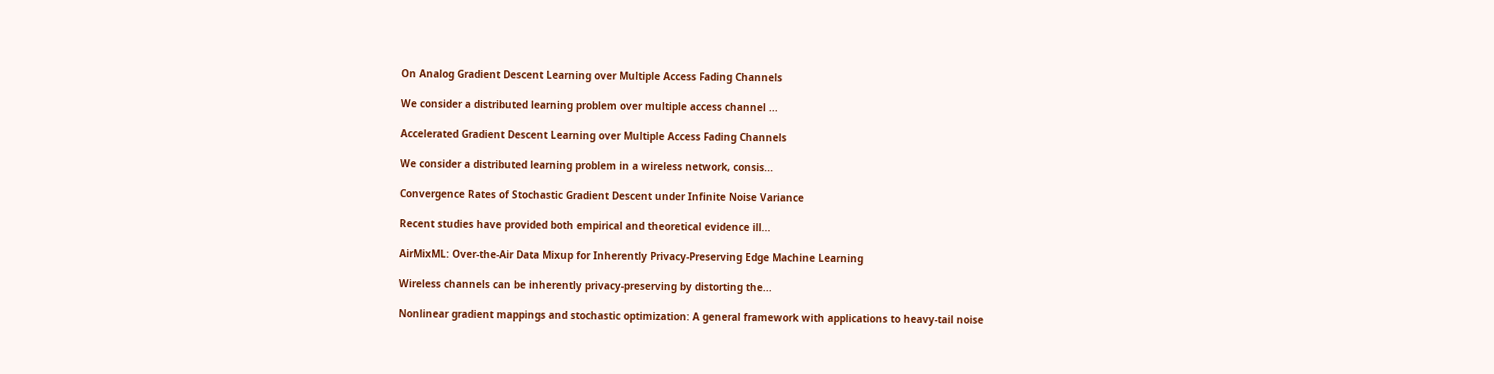On Analog Gradient Descent Learning over Multiple Access Fading Channels

We consider a distributed learning problem over multiple access channel ...

Accelerated Gradient Descent Learning over Multiple Access Fading Channels

We consider a distributed learning problem in a wireless network, consis...

Convergence Rates of Stochastic Gradient Descent under Infinite Noise Variance

Recent studies have provided both empirical and theoretical evidence ill...

AirMixML: Over-the-Air Data Mixup for Inherently Privacy-Preserving Edge Machine Learning

Wireless channels can be inherently privacy-preserving by distorting the...

Nonlinear gradient mappings and stochastic optimization: A general framework with applications to heavy-tail noise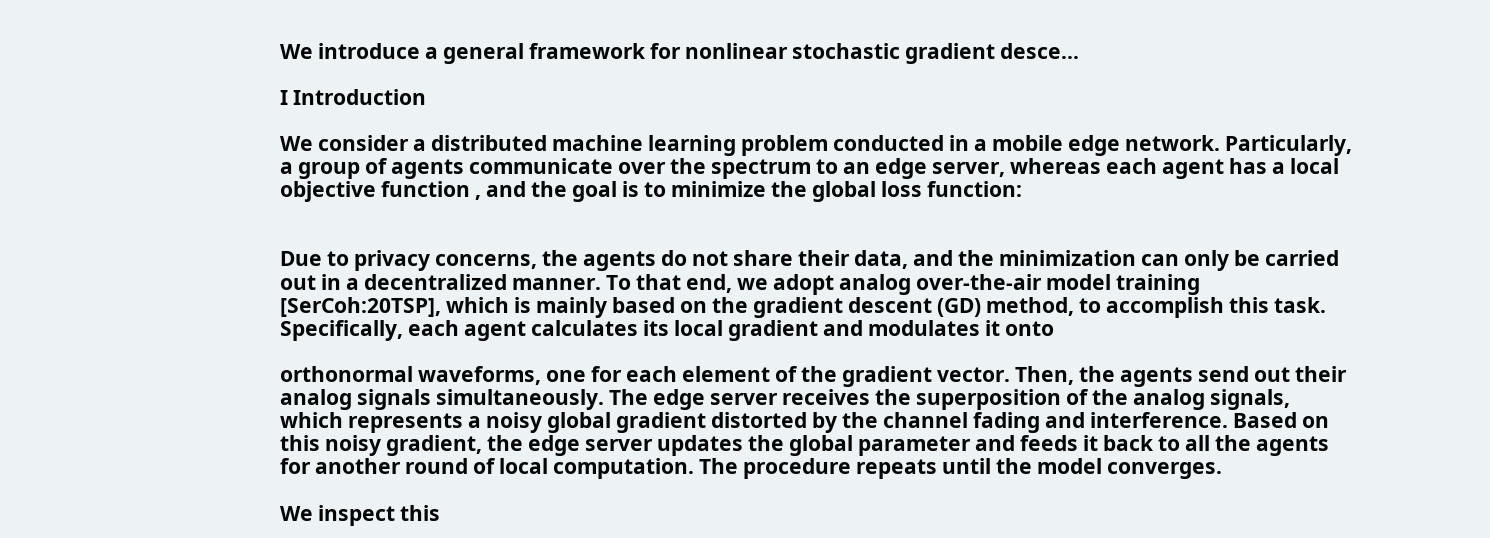We introduce a general framework for nonlinear stochastic gradient desce...

I Introduction

We consider a distributed machine learning problem conducted in a mobile edge network. Particularly, a group of agents communicate over the spectrum to an edge server, whereas each agent has a local objective function , and the goal is to minimize the global loss function:


Due to privacy concerns, the agents do not share their data, and the minimization can only be carried out in a decentralized manner. To that end, we adopt analog over-the-air model training [SerCoh:20TSP], which is mainly based on the gradient descent (GD) method, to accomplish this task. Specifically, each agent calculates its local gradient and modulates it onto

orthonormal waveforms, one for each element of the gradient vector. Then, the agents send out their analog signals simultaneously. The edge server receives the superposition of the analog signals, which represents a noisy global gradient distorted by the channel fading and interference. Based on this noisy gradient, the edge server updates the global parameter and feeds it back to all the agents for another round of local computation. The procedure repeats until the model converges.

We inspect this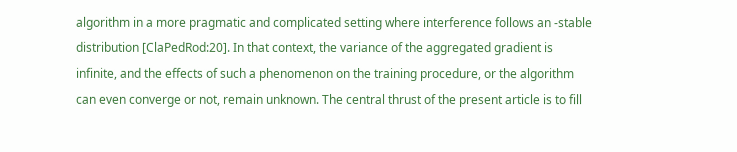algorithm in a more pragmatic and complicated setting where interference follows an -stable distribution [ClaPedRod:20]. In that context, the variance of the aggregated gradient is infinite, and the effects of such a phenomenon on the training procedure, or the algorithm can even converge or not, remain unknown. The central thrust of the present article is to fill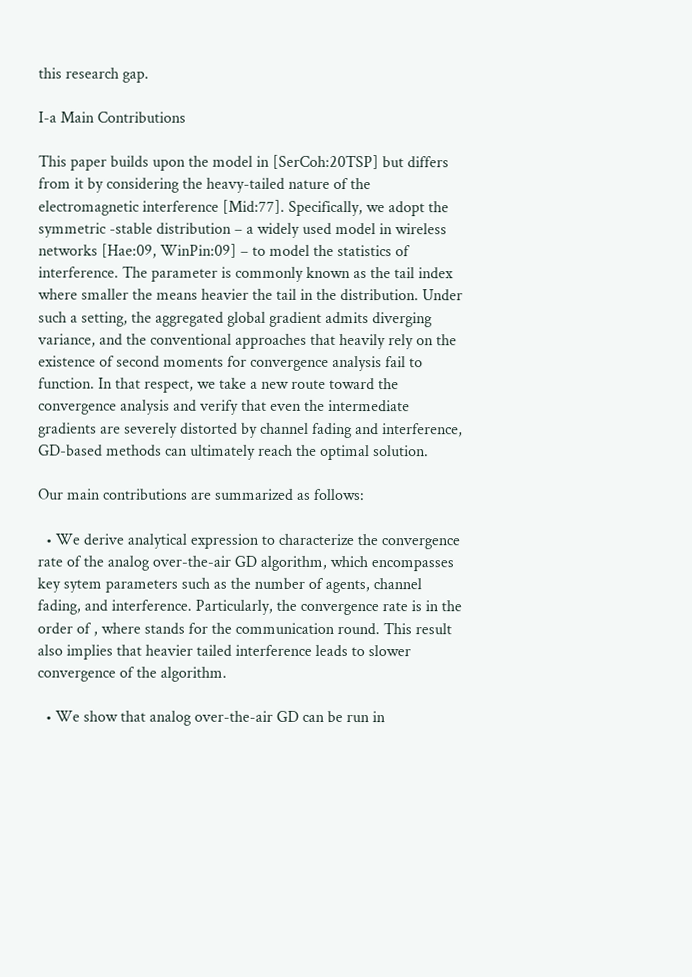this research gap.

I-a Main Contributions

This paper builds upon the model in [SerCoh:20TSP] but differs from it by considering the heavy-tailed nature of the electromagnetic interference [Mid:77]. Specifically, we adopt the symmetric -stable distribution – a widely used model in wireless networks [Hae:09, WinPin:09] – to model the statistics of interference. The parameter is commonly known as the tail index where smaller the means heavier the tail in the distribution. Under such a setting, the aggregated global gradient admits diverging variance, and the conventional approaches that heavily rely on the existence of second moments for convergence analysis fail to function. In that respect, we take a new route toward the convergence analysis and verify that even the intermediate gradients are severely distorted by channel fading and interference, GD-based methods can ultimately reach the optimal solution.

Our main contributions are summarized as follows:

  • We derive analytical expression to characterize the convergence rate of the analog over-the-air GD algorithm, which encompasses key sytem parameters such as the number of agents, channel fading, and interference. Particularly, the convergence rate is in the order of , where stands for the communication round. This result also implies that heavier tailed interference leads to slower convergence of the algorithm.

  • We show that analog over-the-air GD can be run in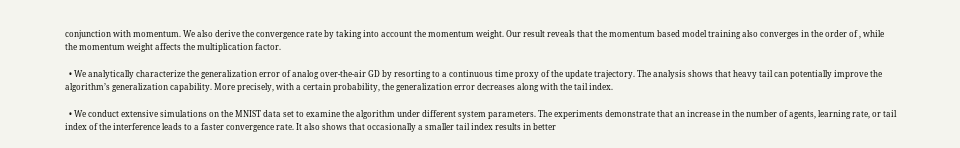conjunction with momentum. We also derive the convergence rate by taking into account the momentum weight. Our result reveals that the momentum based model training also converges in the order of , while the momentum weight affects the multiplication factor.

  • We analytically characterize the generalization error of analog over-the-air GD by resorting to a continuous time proxy of the update trajectory. The analysis shows that heavy tail can potentially improve the algorithm’s generalization capability. More precisely, with a certain probability, the generalization error decreases along with the tail index.

  • We conduct extensive simulations on the MNIST data set to examine the algorithm under different system parameters. The experiments demonstrate that an increase in the number of agents, learning rate, or tail index of the interference leads to a faster convergence rate. It also shows that occasionally a smaller tail index results in better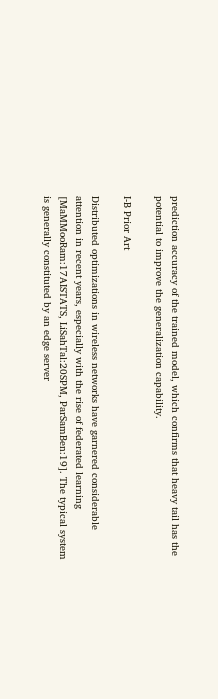prediction accuracy of the trained model, which confirms that heavy tail has the potential to improve the generalization capability.

I-B Prior Art

Distributed optimizations in wireless networks have garnered considerable attention in recent years, especially with the rise of federated learning [MaMMooRam:17AISTATS, LiSahTal:20SPM, ParSamBen:19]. The typical system is generally constituted by an edge server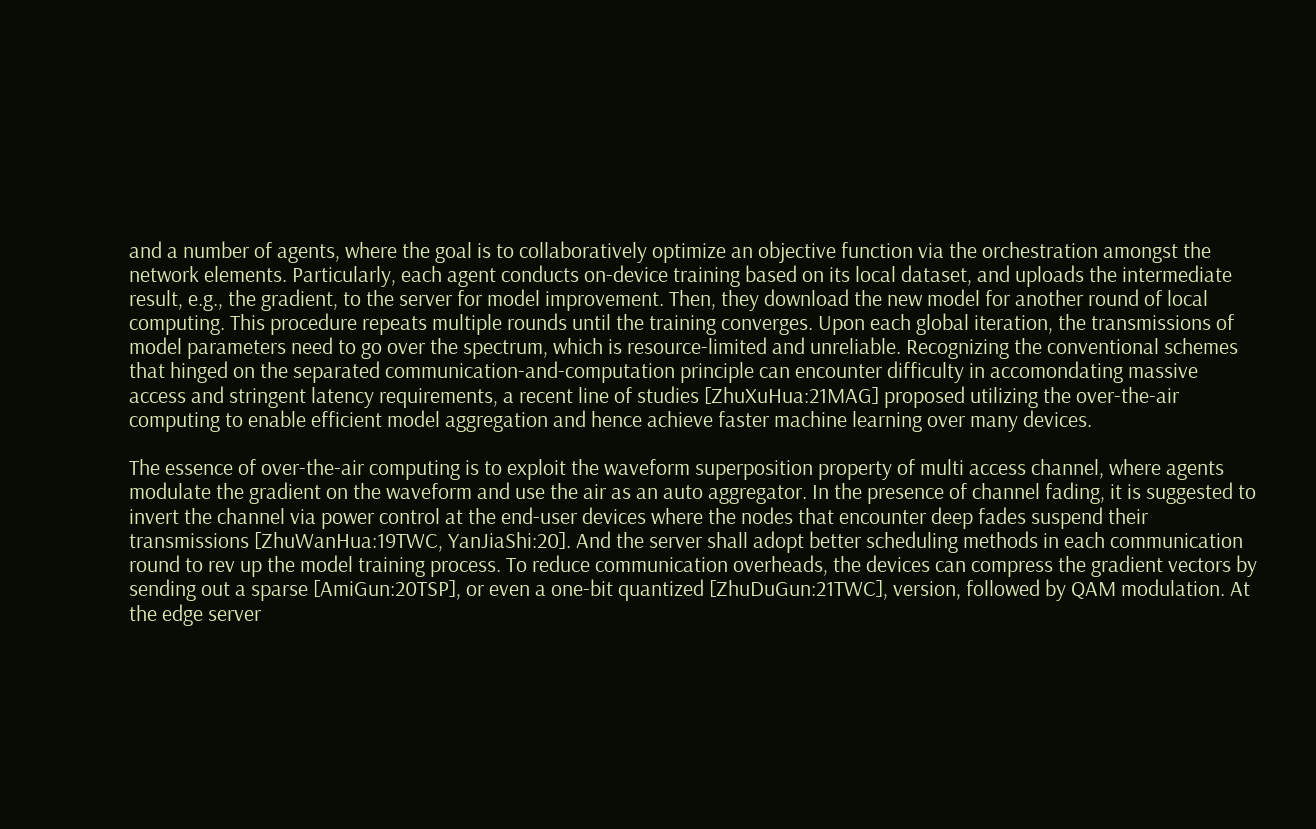and a number of agents, where the goal is to collaboratively optimize an objective function via the orchestration amongst the network elements. Particularly, each agent conducts on-device training based on its local dataset, and uploads the intermediate result, e.g., the gradient, to the server for model improvement. Then, they download the new model for another round of local computing. This procedure repeats multiple rounds until the training converges. Upon each global iteration, the transmissions of model parameters need to go over the spectrum, which is resource-limited and unreliable. Recognizing the conventional schemes that hinged on the separated communication-and-computation principle can encounter difficulty in accomondating massive access and stringent latency requirements, a recent line of studies [ZhuXuHua:21MAG] proposed utilizing the over-the-air computing to enable efficient model aggregation and hence achieve faster machine learning over many devices.

The essence of over-the-air computing is to exploit the waveform superposition property of multi access channel, where agents modulate the gradient on the waveform and use the air as an auto aggregator. In the presence of channel fading, it is suggested to invert the channel via power control at the end-user devices where the nodes that encounter deep fades suspend their transmissions [ZhuWanHua:19TWC, YanJiaShi:20]. And the server shall adopt better scheduling methods in each communication round to rev up the model training process. To reduce communication overheads, the devices can compress the gradient vectors by sending out a sparse [AmiGun:20TSP], or even a one-bit quantized [ZhuDuGun:21TWC], version, followed by QAM modulation. At the edge server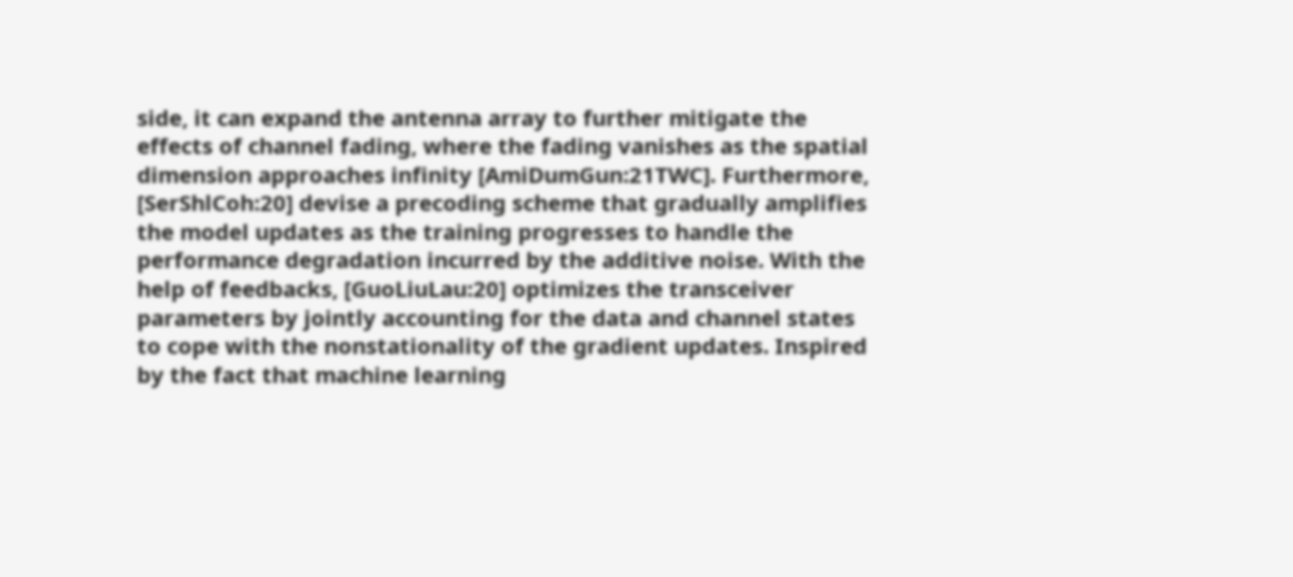side, it can expand the antenna array to further mitigate the effects of channel fading, where the fading vanishes as the spatial dimension approaches infinity [AmiDumGun:21TWC]. Furthermore, [SerShlCoh:20] devise a precoding scheme that gradually amplifies the model updates as the training progresses to handle the performance degradation incurred by the additive noise. With the help of feedbacks, [GuoLiuLau:20] optimizes the transceiver parameters by jointly accounting for the data and channel states to cope with the nonstationality of the gradient updates. Inspired by the fact that machine learning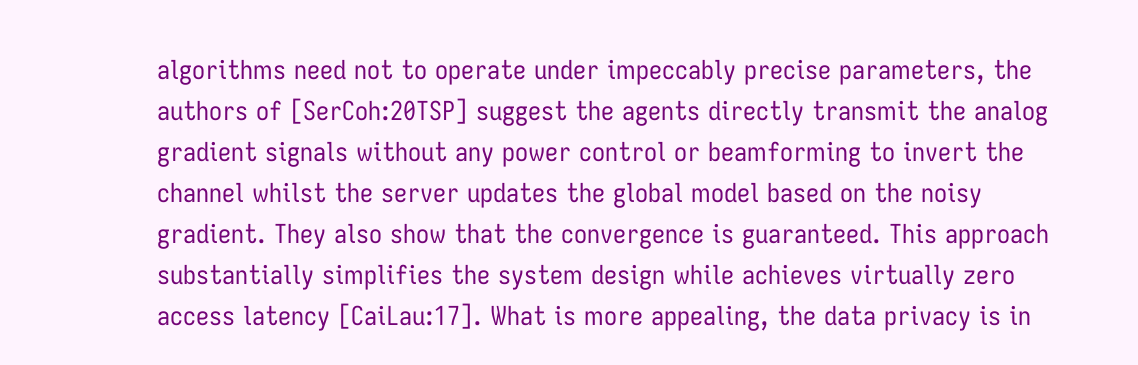algorithms need not to operate under impeccably precise parameters, the authors of [SerCoh:20TSP] suggest the agents directly transmit the analog gradient signals without any power control or beamforming to invert the channel whilst the server updates the global model based on the noisy gradient. They also show that the convergence is guaranteed. This approach substantially simplifies the system design while achieves virtually zero access latency [CaiLau:17]. What is more appealing, the data privacy is in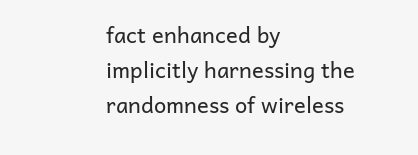fact enhanced by implicitly harnessing the randomness of wireless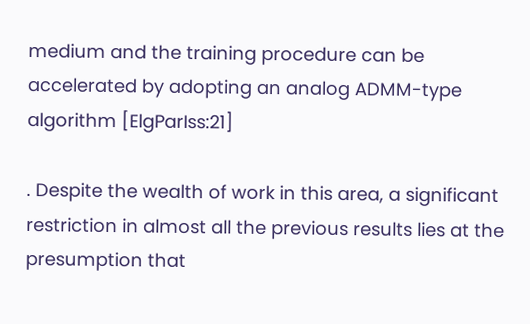medium and the training procedure can be accelerated by adopting an analog ADMM-type algorithm [ElgParIss:21]

. Despite the wealth of work in this area, a significant restriction in almost all the previous results lies at the presumption that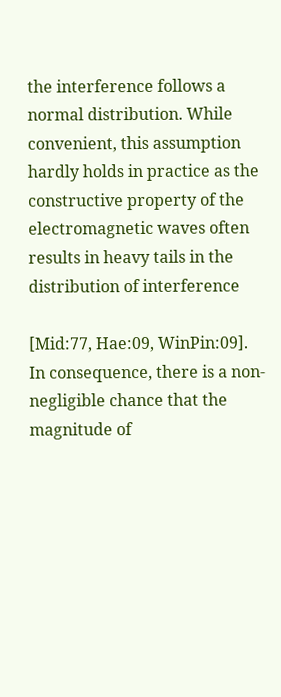the interference follows a normal distribution. While convenient, this assumption hardly holds in practice as the constructive property of the electromagnetic waves often results in heavy tails in the distribution of interference

[Mid:77, Hae:09, WinPin:09]. In consequence, there is a non-negligible chance that the magnitude of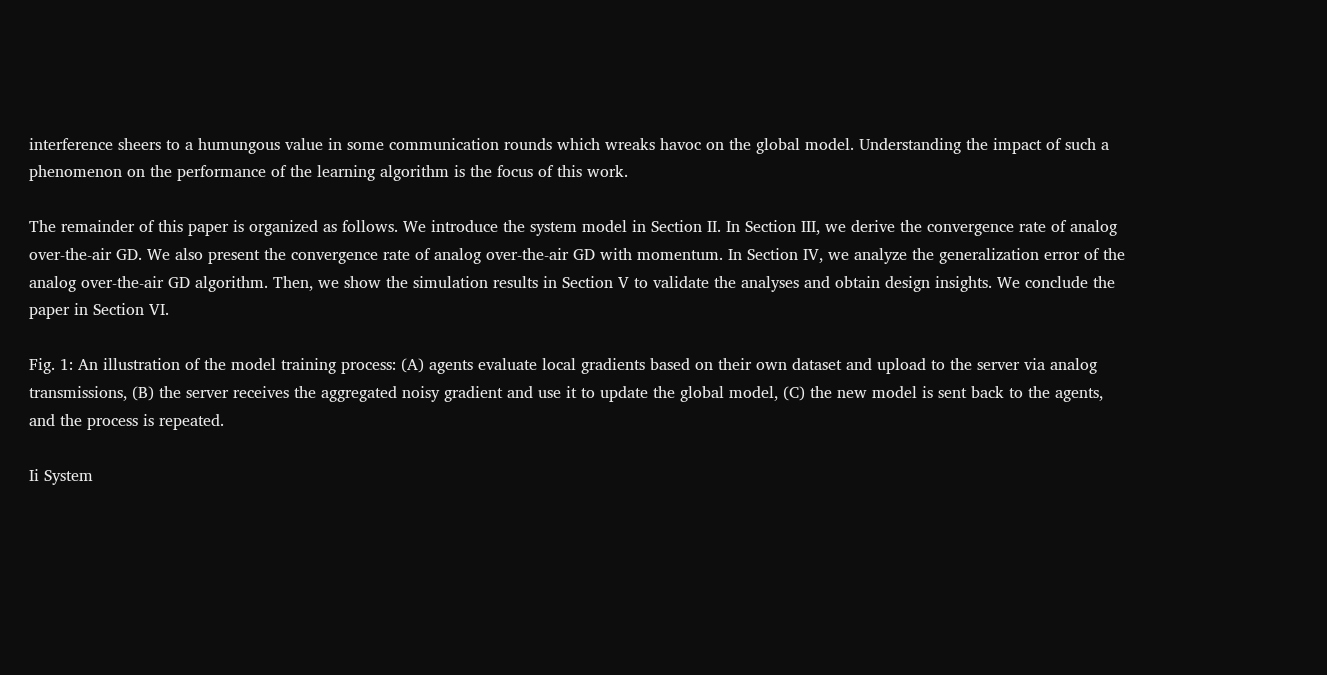interference sheers to a humungous value in some communication rounds which wreaks havoc on the global model. Understanding the impact of such a phenomenon on the performance of the learning algorithm is the focus of this work.

The remainder of this paper is organized as follows. We introduce the system model in Section II. In Section III, we derive the convergence rate of analog over-the-air GD. We also present the convergence rate of analog over-the-air GD with momentum. In Section IV, we analyze the generalization error of the analog over-the-air GD algorithm. Then, we show the simulation results in Section V to validate the analyses and obtain design insights. We conclude the paper in Section VI.

Fig. 1: An illustration of the model training process: (A) agents evaluate local gradients based on their own dataset and upload to the server via analog transmissions, (B) the server receives the aggregated noisy gradient and use it to update the global model, (C) the new model is sent back to the agents, and the process is repeated.

Ii System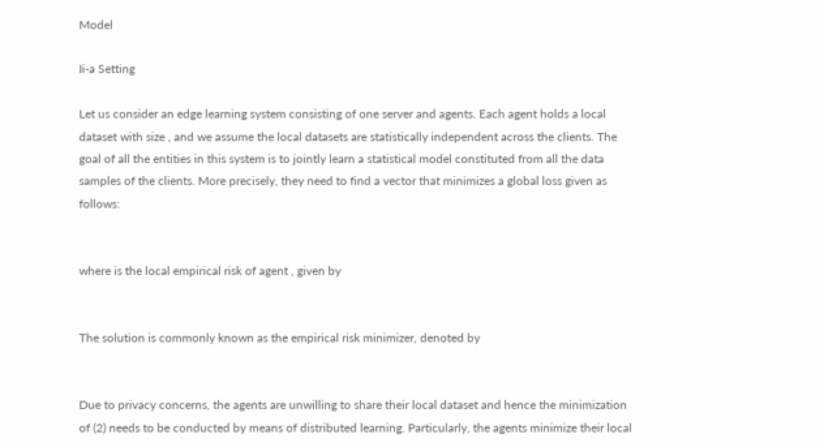Model

Ii-a Setting

Let us consider an edge learning system consisting of one server and agents. Each agent holds a local dataset with size , and we assume the local datasets are statistically independent across the clients. The goal of all the entities in this system is to jointly learn a statistical model constituted from all the data samples of the clients. More precisely, they need to find a vector that minimizes a global loss given as follows:


where is the local empirical risk of agent , given by


The solution is commonly known as the empirical risk minimizer, denoted by


Due to privacy concerns, the agents are unwilling to share their local dataset and hence the minimization of (2) needs to be conducted by means of distributed learning. Particularly, the agents minimize their local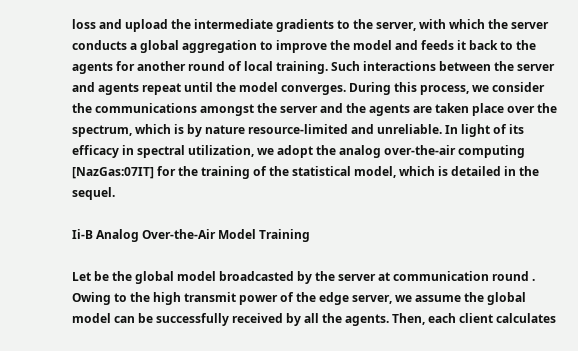loss and upload the intermediate gradients to the server, with which the server conducts a global aggregation to improve the model and feeds it back to the agents for another round of local training. Such interactions between the server and agents repeat until the model converges. During this process, we consider the communications amongst the server and the agents are taken place over the spectrum, which is by nature resource-limited and unreliable. In light of its efficacy in spectral utilization, we adopt the analog over-the-air computing [NazGas:07IT] for the training of the statistical model, which is detailed in the sequel.

Ii-B Analog Over-the-Air Model Training

Let be the global model broadcasted by the server at communication round . Owing to the high transmit power of the edge server, we assume the global model can be successfully received by all the agents. Then, each client calculates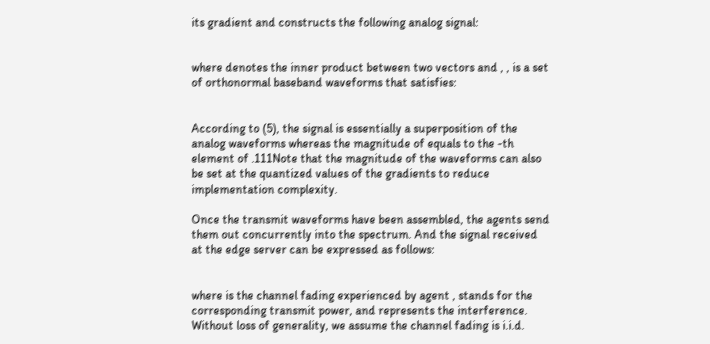its gradient and constructs the following analog signal:


where denotes the inner product between two vectors and , , is a set of orthonormal baseband waveforms that satisfies:


According to (5), the signal is essentially a superposition of the analog waveforms whereas the magnitude of equals to the -th element of .111Note that the magnitude of the waveforms can also be set at the quantized values of the gradients to reduce implementation complexity.

Once the transmit waveforms have been assembled, the agents send them out concurrently into the spectrum. And the signal received at the edge server can be expressed as follows:


where is the channel fading experienced by agent , stands for the corresponding transmit power, and represents the interference. Without loss of generality, we assume the channel fading is i.i.d.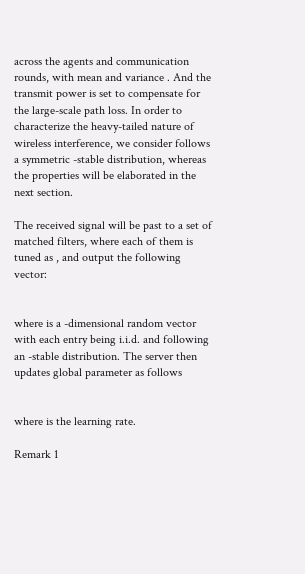across the agents and communication rounds, with mean and variance . And the transmit power is set to compensate for the large-scale path loss. In order to characterize the heavy-tailed nature of wireless interference, we consider follows a symmetric -stable distribution, whereas the properties will be elaborated in the next section.

The received signal will be past to a set of matched filters, where each of them is tuned as , and output the following vector:


where is a -dimensional random vector with each entry being i.i.d. and following an -stable distribution. The server then updates global parameter as follows


where is the learning rate.

Remark 1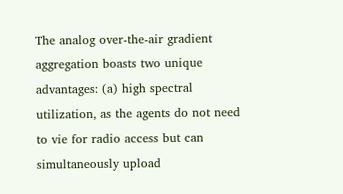The analog over-the-air gradient aggregation boasts two unique advantages: (a) high spectral utilization, as the agents do not need to vie for radio access but can simultaneously upload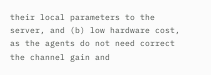their local parameters to the server, and (b) low hardware cost, as the agents do not need correct the channel gain and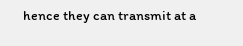hence they can transmit at a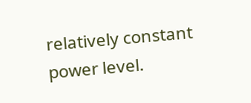relatively constant power level.